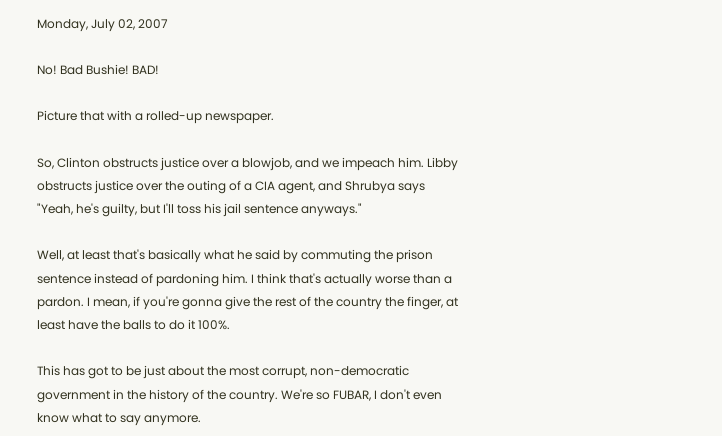Monday, July 02, 2007

No! Bad Bushie! BAD!

Picture that with a rolled-up newspaper.

So, Clinton obstructs justice over a blowjob, and we impeach him. Libby obstructs justice over the outing of a CIA agent, and Shrubya says "Yeah, he's guilty, but I'll toss his jail sentence anyways."

Well, at least that's basically what he said by commuting the prison sentence instead of pardoning him. I think that's actually worse than a pardon. I mean, if you're gonna give the rest of the country the finger, at least have the balls to do it 100%.

This has got to be just about the most corrupt, non-democratic government in the history of the country. We're so FUBAR, I don't even know what to say anymore.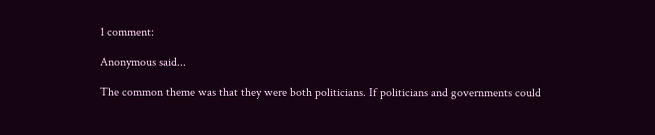1 comment:

Anonymous said...

The common theme was that they were both politicians. If politicians and governments could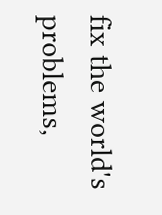fix the world's problems,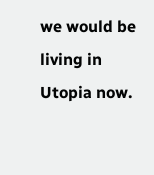we would be living in Utopia now.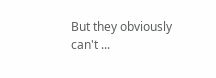But they obviously can't ...